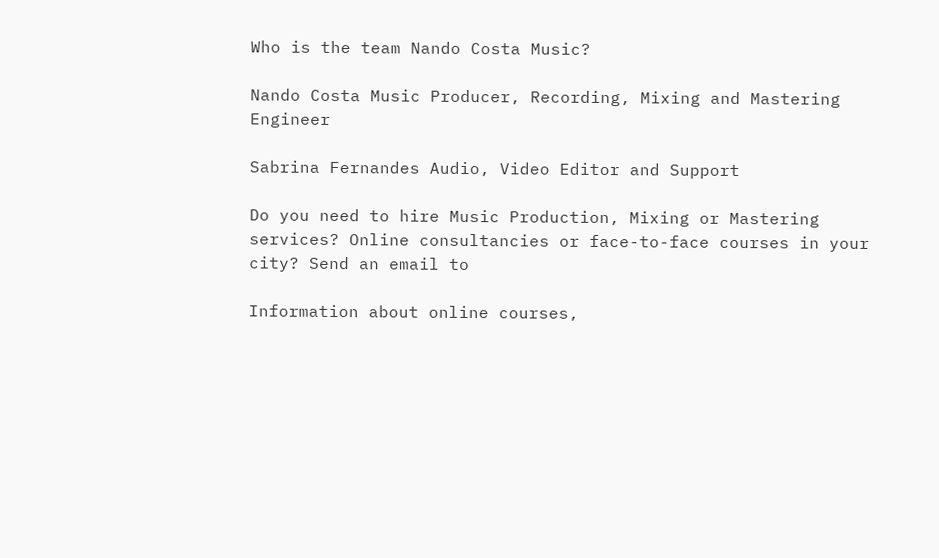Who is the team Nando Costa Music?

Nando Costa Music Producer, Recording, Mixing and Mastering Engineer

Sabrina Fernandes Audio, Video Editor and Support

Do you need to hire Music Production, Mixing or Mastering services? Online consultancies or face-to-face courses in your city? Send an email to

Information about online courses,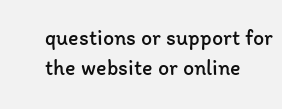questions or support for the website or online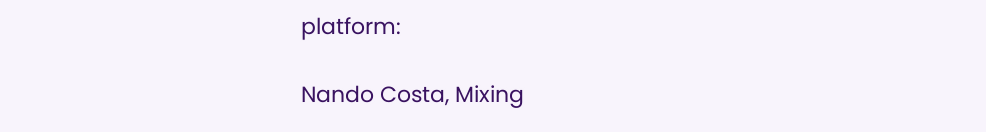platform:

Nando Costa, Mixing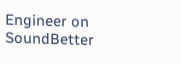Engineer on SoundBetter